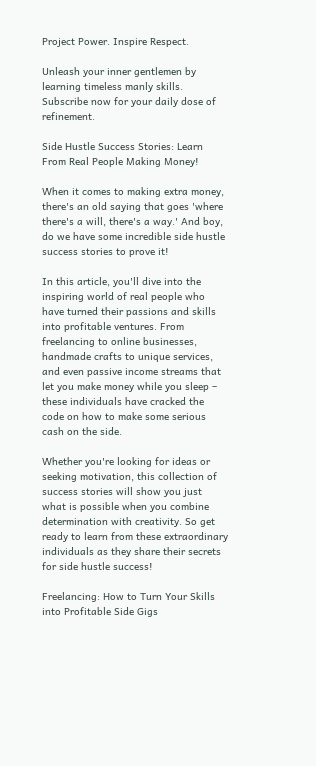Project Power. Inspire Respect.

Unleash your inner gentlemen by learning timeless manly skills. Subscribe now for your daily dose of refinement.

Side Hustle Success Stories: Learn From Real People Making Money!

When it comes to making extra money, there's an old saying that goes 'where there's a will, there's a way.' And boy, do we have some incredible side hustle success stories to prove it!

In this article, you'll dive into the inspiring world of real people who have turned their passions and skills into profitable ventures. From freelancing to online businesses, handmade crafts to unique services, and even passive income streams that let you make money while you sleep – these individuals have cracked the code on how to make some serious cash on the side.

Whether you're looking for ideas or seeking motivation, this collection of success stories will show you just what is possible when you combine determination with creativity. So get ready to learn from these extraordinary individuals as they share their secrets for side hustle success!

Freelancing: How to Turn Your Skills into Profitable Side Gigs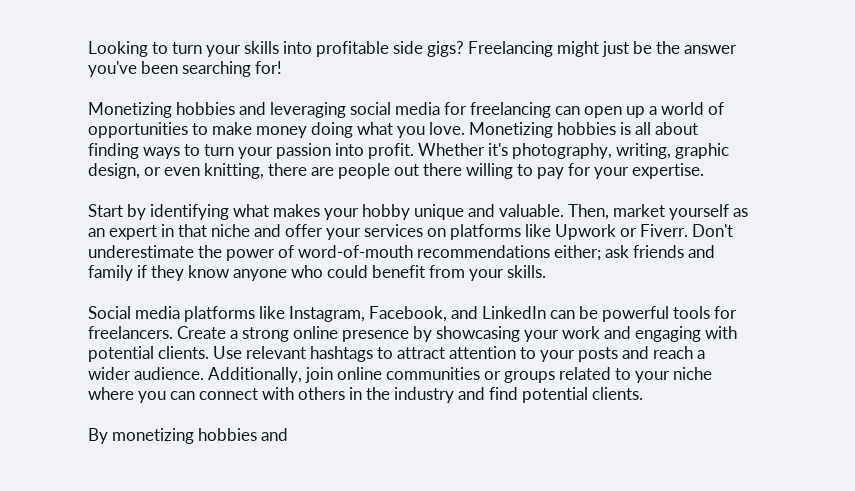Looking to turn your skills into profitable side gigs? Freelancing might just be the answer you've been searching for!

Monetizing hobbies and leveraging social media for freelancing can open up a world of opportunities to make money doing what you love. Monetizing hobbies is all about finding ways to turn your passion into profit. Whether it's photography, writing, graphic design, or even knitting, there are people out there willing to pay for your expertise.

Start by identifying what makes your hobby unique and valuable. Then, market yourself as an expert in that niche and offer your services on platforms like Upwork or Fiverr. Don't underestimate the power of word-of-mouth recommendations either; ask friends and family if they know anyone who could benefit from your skills.

Social media platforms like Instagram, Facebook, and LinkedIn can be powerful tools for freelancers. Create a strong online presence by showcasing your work and engaging with potential clients. Use relevant hashtags to attract attention to your posts and reach a wider audience. Additionally, join online communities or groups related to your niche where you can connect with others in the industry and find potential clients.

By monetizing hobbies and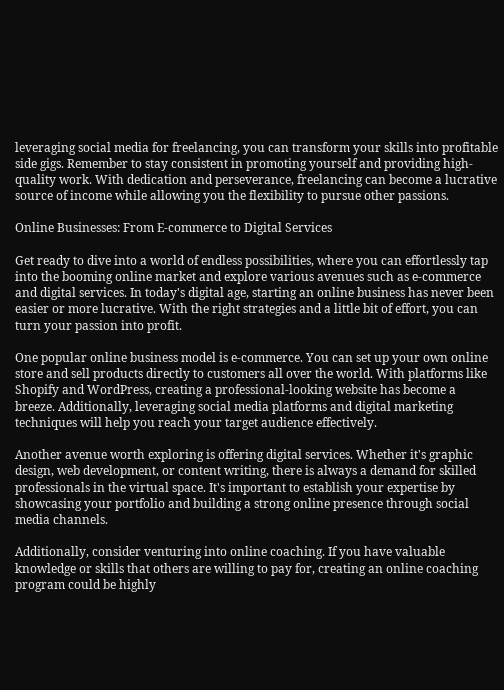leveraging social media for freelancing, you can transform your skills into profitable side gigs. Remember to stay consistent in promoting yourself and providing high-quality work. With dedication and perseverance, freelancing can become a lucrative source of income while allowing you the flexibility to pursue other passions.

Online Businesses: From E-commerce to Digital Services

Get ready to dive into a world of endless possibilities, where you can effortlessly tap into the booming online market and explore various avenues such as e-commerce and digital services. In today's digital age, starting an online business has never been easier or more lucrative. With the right strategies and a little bit of effort, you can turn your passion into profit.

One popular online business model is e-commerce. You can set up your own online store and sell products directly to customers all over the world. With platforms like Shopify and WordPress, creating a professional-looking website has become a breeze. Additionally, leveraging social media platforms and digital marketing techniques will help you reach your target audience effectively.

Another avenue worth exploring is offering digital services. Whether it's graphic design, web development, or content writing, there is always a demand for skilled professionals in the virtual space. It's important to establish your expertise by showcasing your portfolio and building a strong online presence through social media channels.

Additionally, consider venturing into online coaching. If you have valuable knowledge or skills that others are willing to pay for, creating an online coaching program could be highly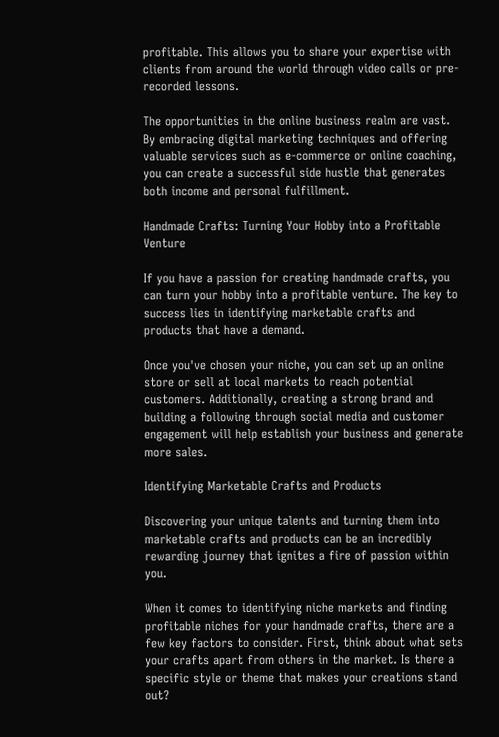profitable. This allows you to share your expertise with clients from around the world through video calls or pre-recorded lessons.

The opportunities in the online business realm are vast. By embracing digital marketing techniques and offering valuable services such as e-commerce or online coaching, you can create a successful side hustle that generates both income and personal fulfillment.

Handmade Crafts: Turning Your Hobby into a Profitable Venture

If you have a passion for creating handmade crafts, you can turn your hobby into a profitable venture. The key to success lies in identifying marketable crafts and products that have a demand.

Once you've chosen your niche, you can set up an online store or sell at local markets to reach potential customers. Additionally, creating a strong brand and building a following through social media and customer engagement will help establish your business and generate more sales.

Identifying Marketable Crafts and Products

Discovering your unique talents and turning them into marketable crafts and products can be an incredibly rewarding journey that ignites a fire of passion within you.

When it comes to identifying niche markets and finding profitable niches for your handmade crafts, there are a few key factors to consider. First, think about what sets your crafts apart from others in the market. Is there a specific style or theme that makes your creations stand out?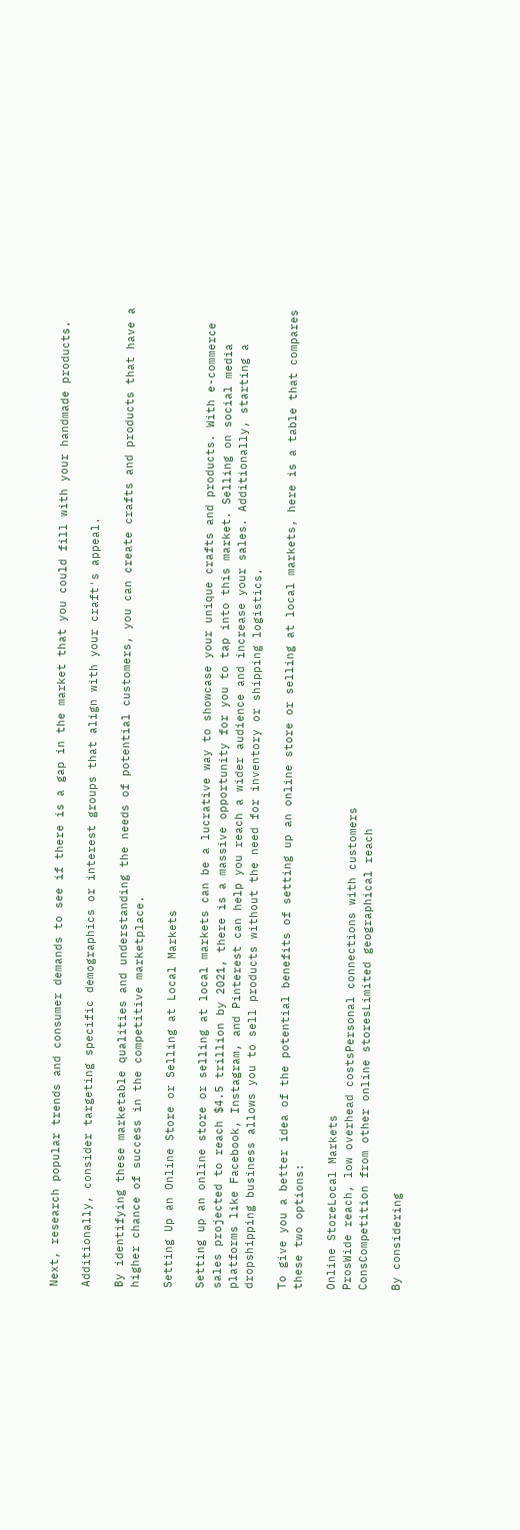Next, research popular trends and consumer demands to see if there is a gap in the market that you could fill with your handmade products.

Additionally, consider targeting specific demographics or interest groups that align with your craft's appeal.

By identifying these marketable qualities and understanding the needs of potential customers, you can create crafts and products that have a higher chance of success in the competitive marketplace.

Setting Up an Online Store or Selling at Local Markets

Setting up an online store or selling at local markets can be a lucrative way to showcase your unique crafts and products. With e-commerce sales projected to reach $4.5 trillion by 2021, there is a massive opportunity for you to tap into this market. Selling on social media platforms like Facebook, Instagram, and Pinterest can help you reach a wider audience and increase your sales. Additionally, starting a dropshipping business allows you to sell products without the need for inventory or shipping logistics.

To give you a better idea of the potential benefits of setting up an online store or selling at local markets, here is a table that compares these two options:

Online StoreLocal Markets
ProsWide reach, low overhead costsPersonal connections with customers
ConsCompetition from other online storesLimited geographical reach

By considering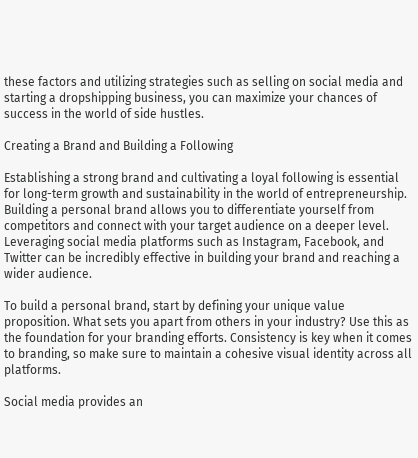these factors and utilizing strategies such as selling on social media and starting a dropshipping business, you can maximize your chances of success in the world of side hustles.

Creating a Brand and Building a Following

Establishing a strong brand and cultivating a loyal following is essential for long-term growth and sustainability in the world of entrepreneurship. Building a personal brand allows you to differentiate yourself from competitors and connect with your target audience on a deeper level. Leveraging social media platforms such as Instagram, Facebook, and Twitter can be incredibly effective in building your brand and reaching a wider audience.

To build a personal brand, start by defining your unique value proposition. What sets you apart from others in your industry? Use this as the foundation for your branding efforts. Consistency is key when it comes to branding, so make sure to maintain a cohesive visual identity across all platforms.

Social media provides an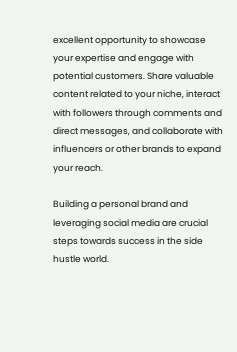excellent opportunity to showcase your expertise and engage with potential customers. Share valuable content related to your niche, interact with followers through comments and direct messages, and collaborate with influencers or other brands to expand your reach.

Building a personal brand and leveraging social media are crucial steps towards success in the side hustle world.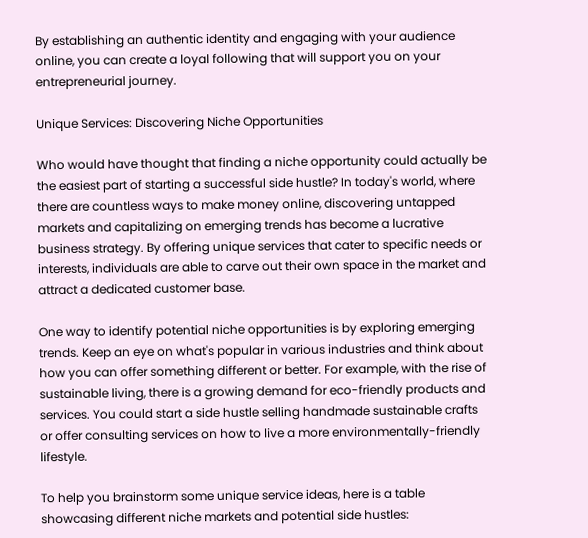By establishing an authentic identity and engaging with your audience online, you can create a loyal following that will support you on your entrepreneurial journey.

Unique Services: Discovering Niche Opportunities

Who would have thought that finding a niche opportunity could actually be the easiest part of starting a successful side hustle? In today's world, where there are countless ways to make money online, discovering untapped markets and capitalizing on emerging trends has become a lucrative business strategy. By offering unique services that cater to specific needs or interests, individuals are able to carve out their own space in the market and attract a dedicated customer base.

One way to identify potential niche opportunities is by exploring emerging trends. Keep an eye on what's popular in various industries and think about how you can offer something different or better. For example, with the rise of sustainable living, there is a growing demand for eco-friendly products and services. You could start a side hustle selling handmade sustainable crafts or offer consulting services on how to live a more environmentally-friendly lifestyle.

To help you brainstorm some unique service ideas, here is a table showcasing different niche markets and potential side hustles: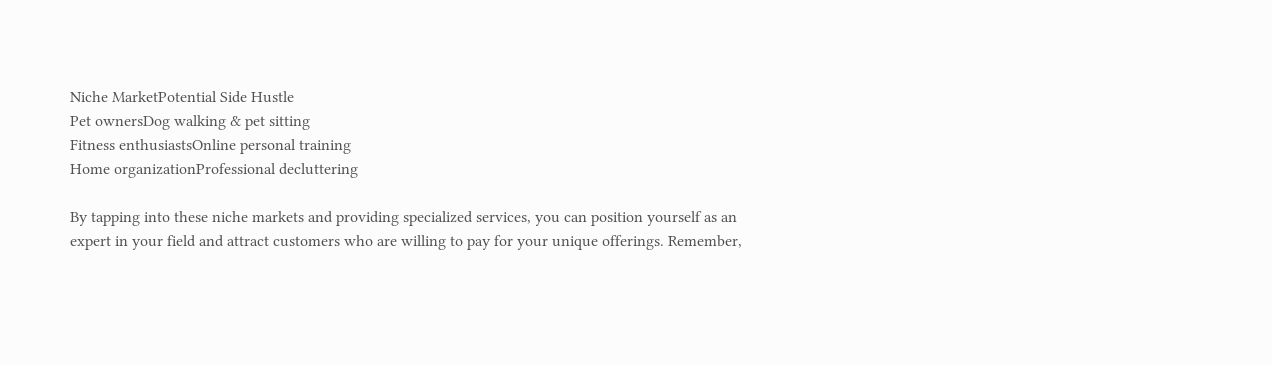Niche MarketPotential Side Hustle
Pet ownersDog walking & pet sitting
Fitness enthusiastsOnline personal training
Home organizationProfessional decluttering

By tapping into these niche markets and providing specialized services, you can position yourself as an expert in your field and attract customers who are willing to pay for your unique offerings. Remember,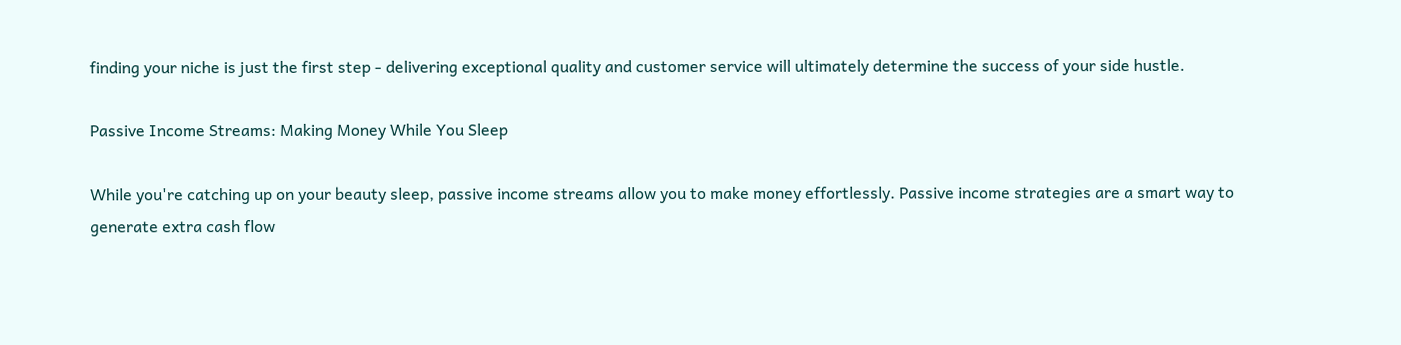finding your niche is just the first step - delivering exceptional quality and customer service will ultimately determine the success of your side hustle.

Passive Income Streams: Making Money While You Sleep

While you're catching up on your beauty sleep, passive income streams allow you to make money effortlessly. Passive income strategies are a smart way to generate extra cash flow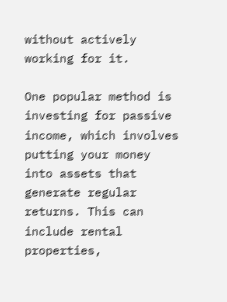without actively working for it.

One popular method is investing for passive income, which involves putting your money into assets that generate regular returns. This can include rental properties,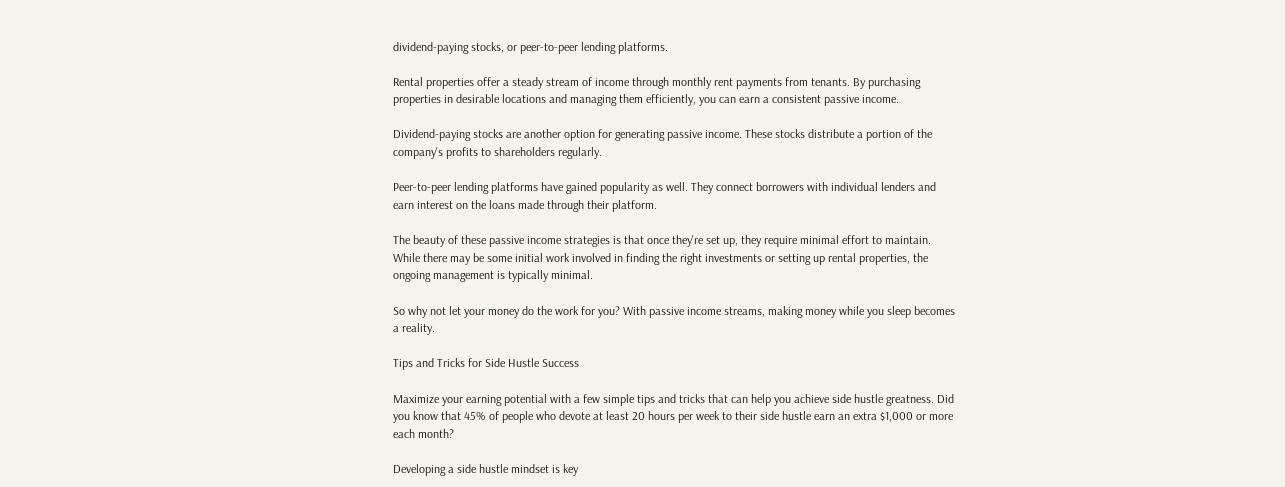dividend-paying stocks, or peer-to-peer lending platforms.

Rental properties offer a steady stream of income through monthly rent payments from tenants. By purchasing properties in desirable locations and managing them efficiently, you can earn a consistent passive income.

Dividend-paying stocks are another option for generating passive income. These stocks distribute a portion of the company's profits to shareholders regularly.

Peer-to-peer lending platforms have gained popularity as well. They connect borrowers with individual lenders and earn interest on the loans made through their platform.

The beauty of these passive income strategies is that once they're set up, they require minimal effort to maintain. While there may be some initial work involved in finding the right investments or setting up rental properties, the ongoing management is typically minimal.

So why not let your money do the work for you? With passive income streams, making money while you sleep becomes a reality.

Tips and Tricks for Side Hustle Success

Maximize your earning potential with a few simple tips and tricks that can help you achieve side hustle greatness. Did you know that 45% of people who devote at least 20 hours per week to their side hustle earn an extra $1,000 or more each month?

Developing a side hustle mindset is key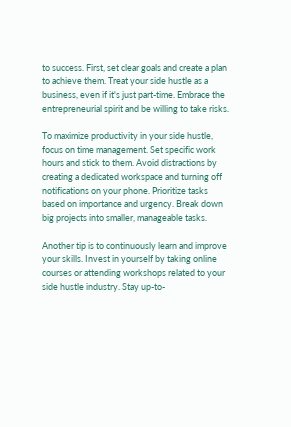to success. First, set clear goals and create a plan to achieve them. Treat your side hustle as a business, even if it's just part-time. Embrace the entrepreneurial spirit and be willing to take risks.

To maximize productivity in your side hustle, focus on time management. Set specific work hours and stick to them. Avoid distractions by creating a dedicated workspace and turning off notifications on your phone. Prioritize tasks based on importance and urgency. Break down big projects into smaller, manageable tasks.

Another tip is to continuously learn and improve your skills. Invest in yourself by taking online courses or attending workshops related to your side hustle industry. Stay up-to-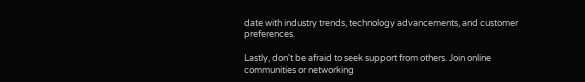date with industry trends, technology advancements, and customer preferences.

Lastly, don't be afraid to seek support from others. Join online communities or networking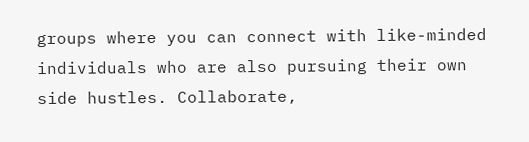groups where you can connect with like-minded individuals who are also pursuing their own side hustles. Collaborate,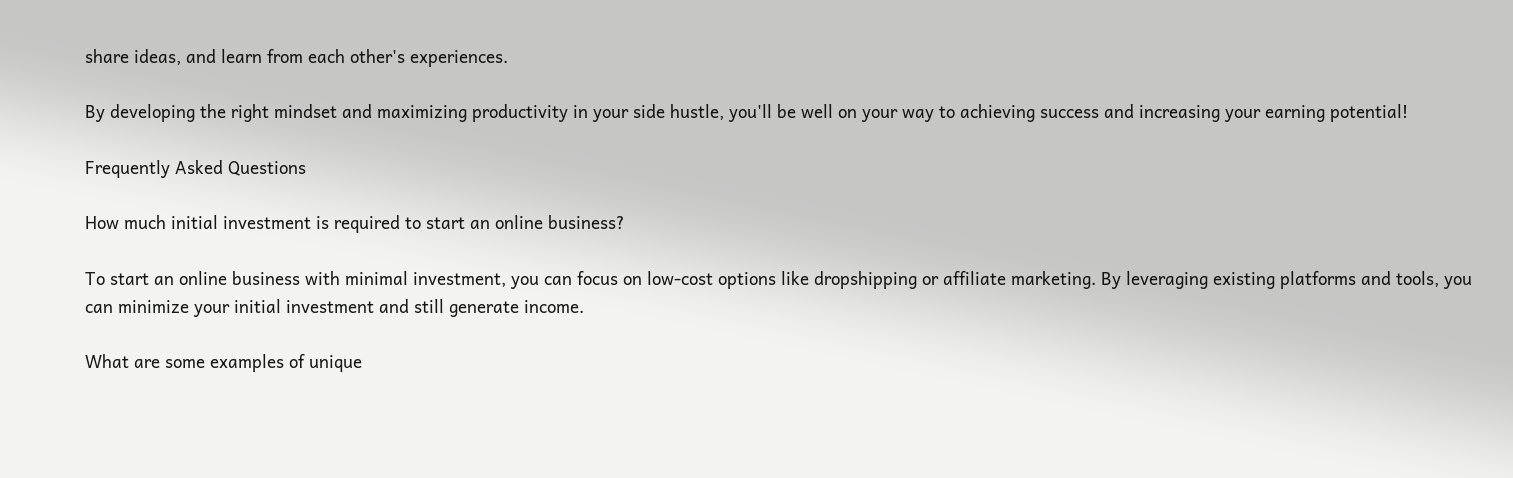share ideas, and learn from each other's experiences.

By developing the right mindset and maximizing productivity in your side hustle, you'll be well on your way to achieving success and increasing your earning potential!

Frequently Asked Questions

How much initial investment is required to start an online business?

To start an online business with minimal investment, you can focus on low-cost options like dropshipping or affiliate marketing. By leveraging existing platforms and tools, you can minimize your initial investment and still generate income.

What are some examples of unique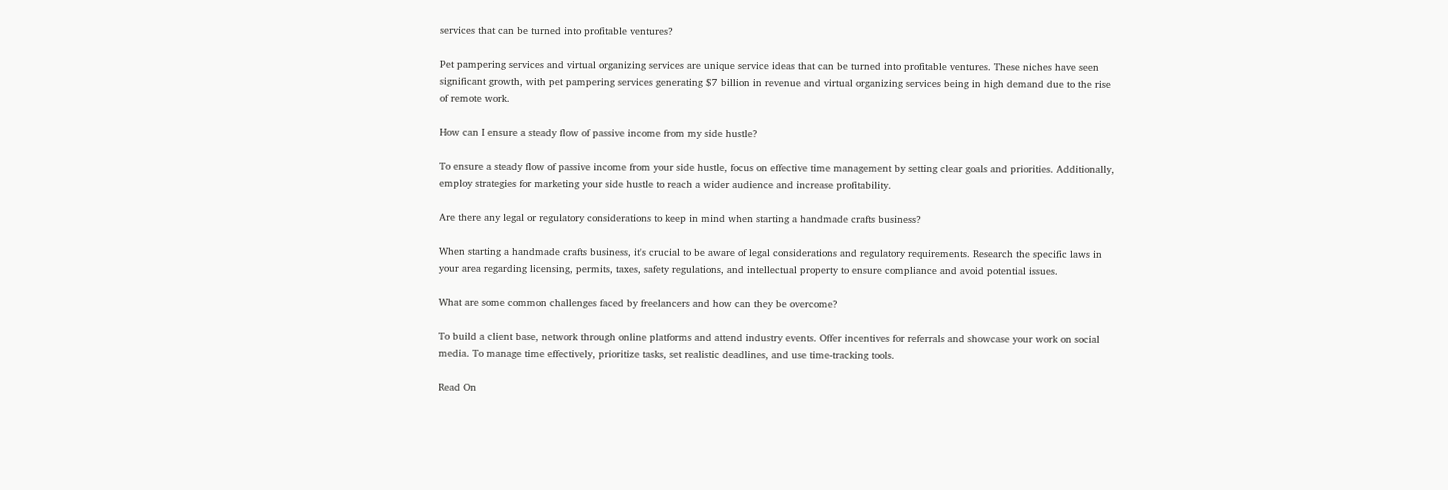services that can be turned into profitable ventures?

Pet pampering services and virtual organizing services are unique service ideas that can be turned into profitable ventures. These niches have seen significant growth, with pet pampering services generating $7 billion in revenue and virtual organizing services being in high demand due to the rise of remote work.

How can I ensure a steady flow of passive income from my side hustle?

To ensure a steady flow of passive income from your side hustle, focus on effective time management by setting clear goals and priorities. Additionally, employ strategies for marketing your side hustle to reach a wider audience and increase profitability.

Are there any legal or regulatory considerations to keep in mind when starting a handmade crafts business?

When starting a handmade crafts business, it's crucial to be aware of legal considerations and regulatory requirements. Research the specific laws in your area regarding licensing, permits, taxes, safety regulations, and intellectual property to ensure compliance and avoid potential issues.

What are some common challenges faced by freelancers and how can they be overcome?

To build a client base, network through online platforms and attend industry events. Offer incentives for referrals and showcase your work on social media. To manage time effectively, prioritize tasks, set realistic deadlines, and use time-tracking tools.

Read On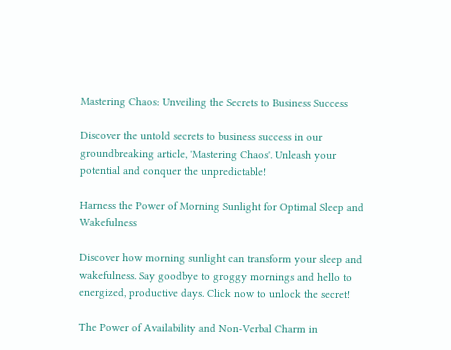Mastering Chaos: Unveiling the Secrets to Business Success

Discover the untold secrets to business success in our groundbreaking article, 'Mastering Chaos'. Unleash your potential and conquer the unpredictable!

Harness the Power of Morning Sunlight for Optimal Sleep and Wakefulness

Discover how morning sunlight can transform your sleep and wakefulness. Say goodbye to groggy mornings and hello to energized, productive days. Click now to unlock the secret!

The Power of Availability and Non-Verbal Charm in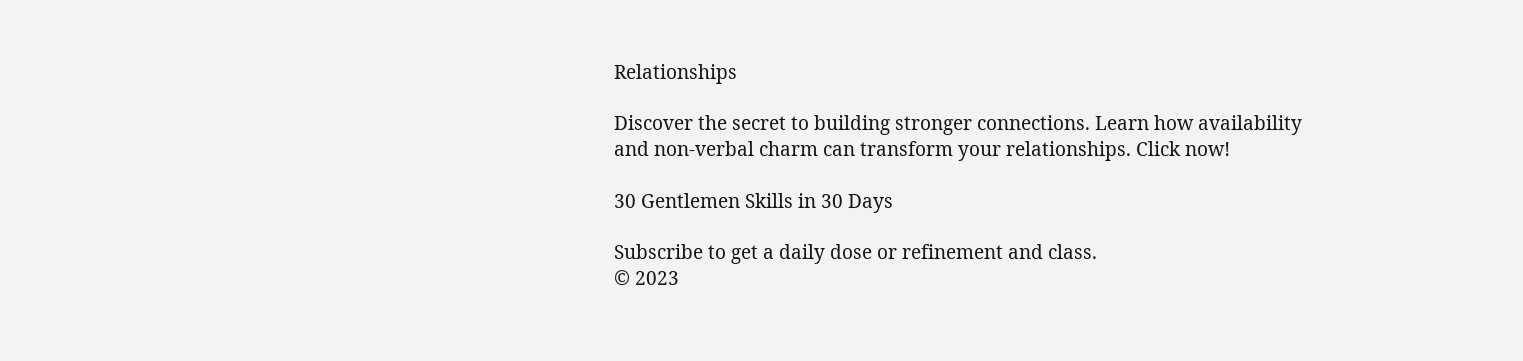Relationships

Discover the secret to building stronger connections. Learn how availability and non-verbal charm can transform your relationships. Click now!

30 Gentlemen Skills in 30 Days

Subscribe to get a daily dose or refinement and class.
© 2023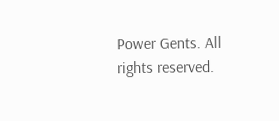Power Gents. All rights reserved.